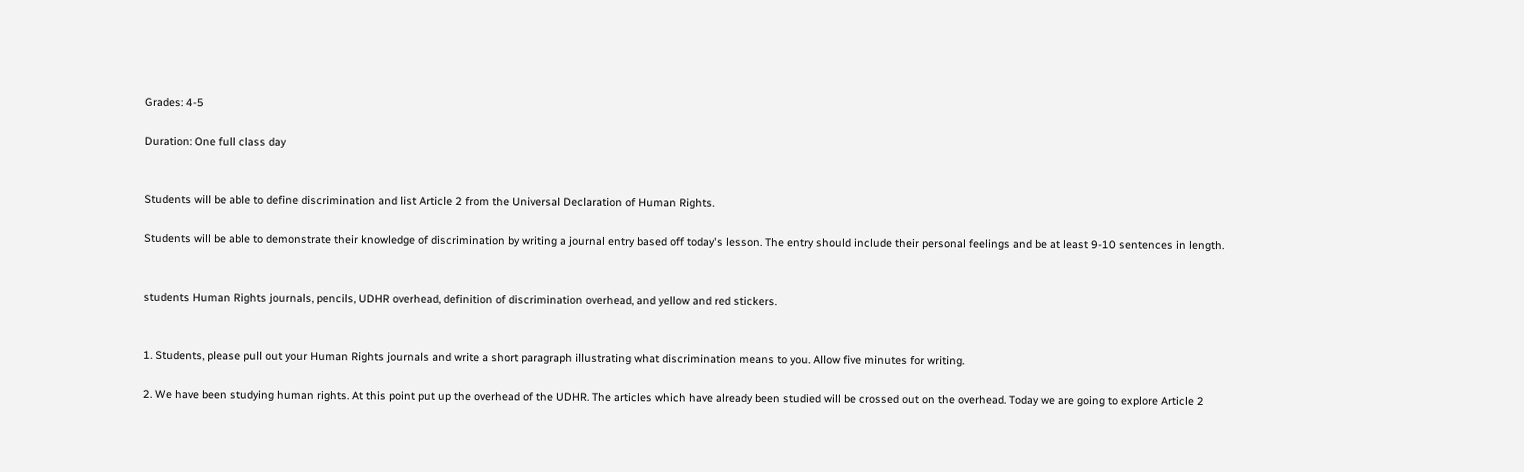Grades: 4-5

Duration: One full class day


Students will be able to define discrimination and list Article 2 from the Universal Declaration of Human Rights.

Students will be able to demonstrate their knowledge of discrimination by writing a journal entry based off today's lesson. The entry should include their personal feelings and be at least 9-10 sentences in length.


students Human Rights journals, pencils, UDHR overhead, definition of discrimination overhead, and yellow and red stickers.


1. Students, please pull out your Human Rights journals and write a short paragraph illustrating what discrimination means to you. Allow five minutes for writing.

2. We have been studying human rights. At this point put up the overhead of the UDHR. The articles which have already been studied will be crossed out on the overhead. Today we are going to explore Article 2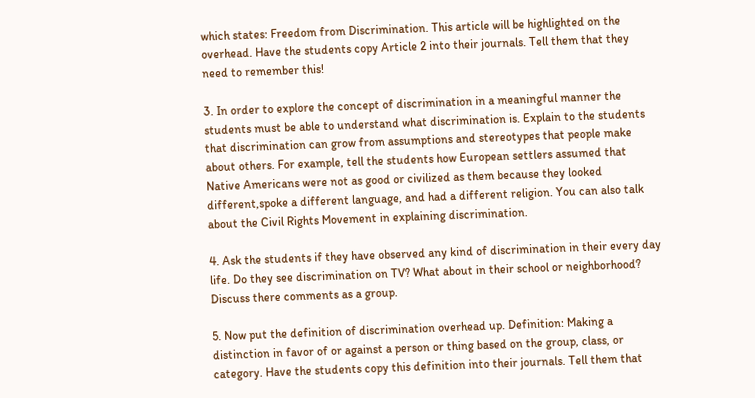which states: Freedom from Discrimination. This article will be highlighted on the overhead. Have the students copy Article 2 into their journals. Tell them that they need to remember this!

3. In order to explore the concept of discrimination in a meaningful manner the students must be able to understand what discrimination is. Explain to the students that discrimination can grow from assumptions and stereotypes that people make about others. For example, tell the students how European settlers assumed that Native Americans were not as good or civilized as them because they looked different,spoke a different language, and had a different religion. You can also talk about the Civil Rights Movement in explaining discrimination.

4. Ask the students if they have observed any kind of discrimination in their every day life. Do they see discrimination on TV? What about in their school or neighborhood? Discuss there comments as a group.

5. Now put the definition of discrimination overhead up. Definition: Making a distinction in favor of or against a person or thing based on the group, class, or category. Have the students copy this definition into their journals. Tell them that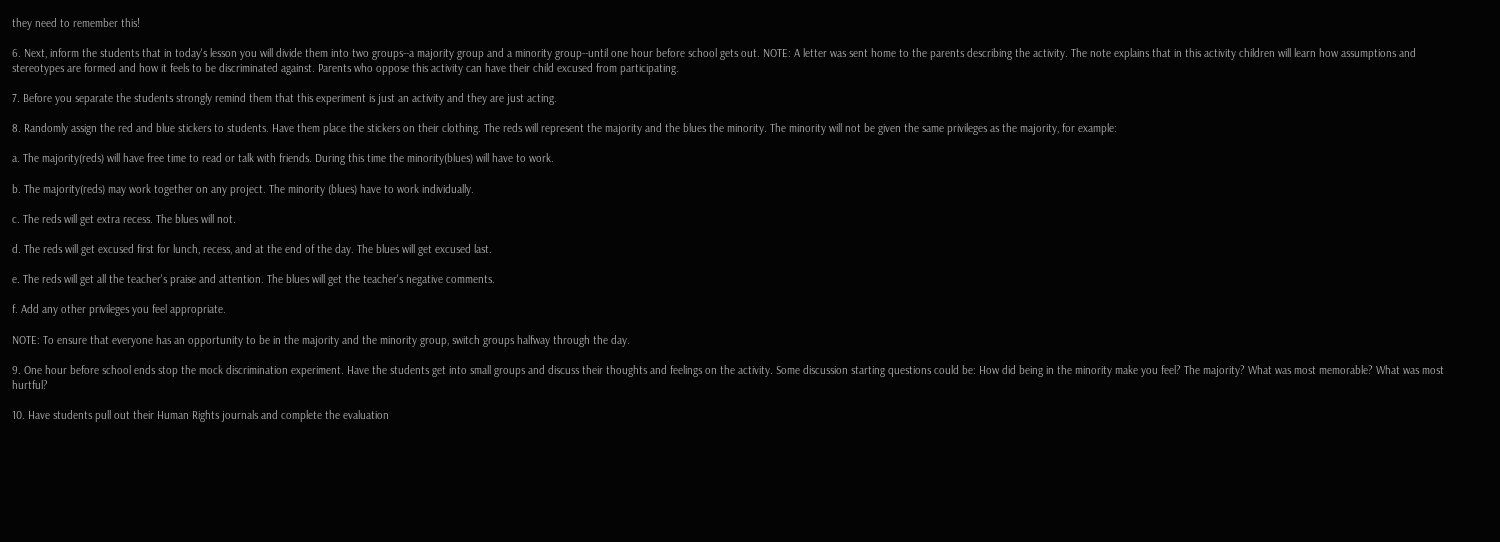they need to remember this!

6. Next, inform the students that in today's lesson you will divide them into two groups--a majority group and a minority group--until one hour before school gets out. NOTE: A letter was sent home to the parents describing the activity. The note explains that in this activity children will learn how assumptions and stereotypes are formed and how it feels to be discriminated against. Parents who oppose this activity can have their child excused from participating.

7. Before you separate the students strongly remind them that this experiment is just an activity and they are just acting.

8. Randomly assign the red and blue stickers to students. Have them place the stickers on their clothing. The reds will represent the majority and the blues the minority. The minority will not be given the same privileges as the majority, for example:

a. The majority(reds) will have free time to read or talk with friends. During this time the minority(blues) will have to work.

b. The majority(reds) may work together on any project. The minority (blues) have to work individually.

c. The reds will get extra recess. The blues will not.

d. The reds will get excused first for lunch, recess, and at the end of the day. The blues will get excused last.

e. The reds will get all the teacher's praise and attention. The blues will get the teacher's negative comments.

f. Add any other privileges you feel appropriate.

NOTE: To ensure that everyone has an opportunity to be in the majority and the minority group, switch groups halfway through the day.

9. One hour before school ends stop the mock discrimination experiment. Have the students get into small groups and discuss their thoughts and feelings on the activity. Some discussion starting questions could be: How did being in the minority make you feel? The majority? What was most memorable? What was most hurtful?

10. Have students pull out their Human Rights journals and complete the evaluation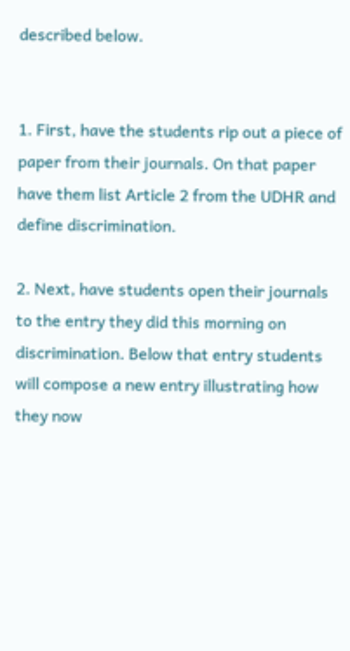described below.


1. First, have the students rip out a piece of paper from their journals. On that paper have them list Article 2 from the UDHR and define discrimination.

2. Next, have students open their journals to the entry they did this morning on discrimination. Below that entry students will compose a new entry illustrating how they now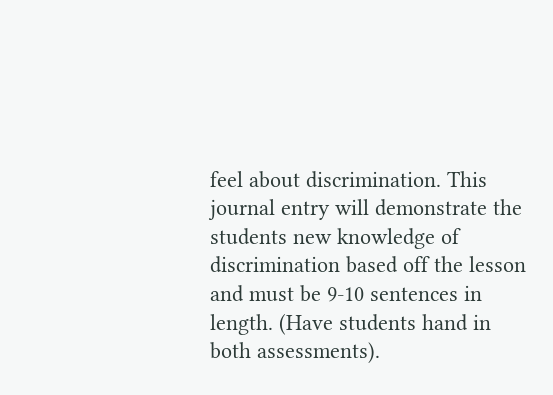feel about discrimination. This journal entry will demonstrate the students new knowledge of discrimination based off the lesson and must be 9-10 sentences in length. (Have students hand in both assessments).